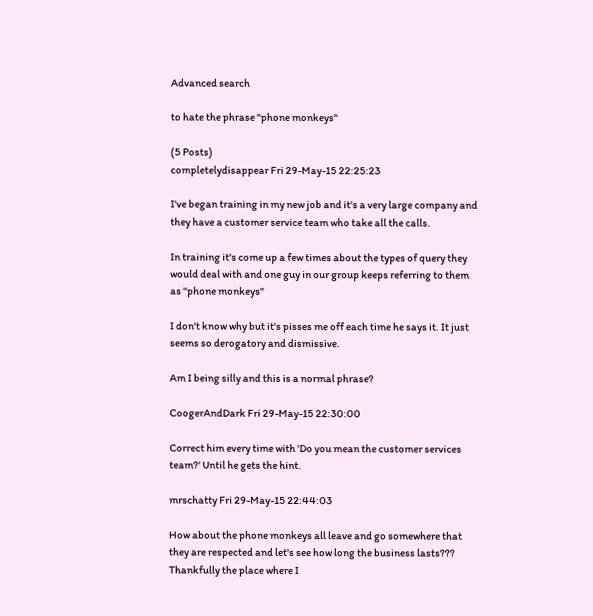Advanced search

to hate the phrase "phone monkeys"

(5 Posts)
completelydisappear Fri 29-May-15 22:25:23

I've began training in my new job and it's a very large company and they have a customer service team who take all the calls.

In training it's come up a few times about the types of query they would deal with and one guy in our group keeps referring to them as "phone monkeys"

I don't know why but it's pisses me off each time he says it. It just seems so derogatory and dismissive.

Am I being silly and this is a normal phrase?

CoogerAndDark Fri 29-May-15 22:30:00

Correct him every time with 'Do you mean the customer services team?' Until he gets the hint.

mrschatty Fri 29-May-15 22:44:03

How about the phone monkeys all leave and go somewhere that they are respected and let's see how long the business lasts??? Thankfully the place where I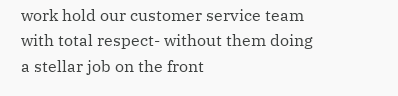work hold our customer service team with total respect- without them doing a stellar job on the front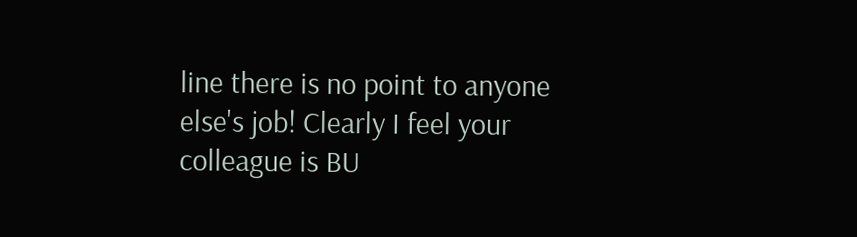line there is no point to anyone else's job! Clearly I feel your colleague is BU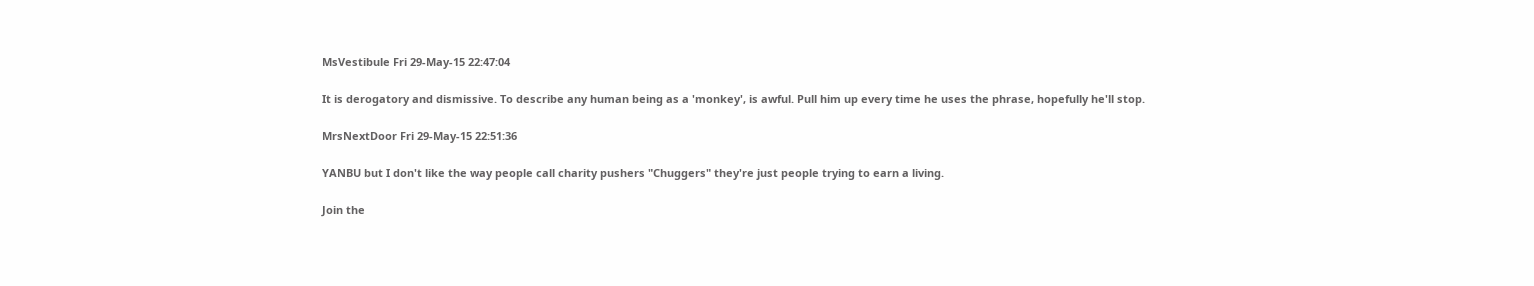MsVestibule Fri 29-May-15 22:47:04

It is derogatory and dismissive. To describe any human being as a 'monkey', is awful. Pull him up every time he uses the phrase, hopefully he'll stop.

MrsNextDoor Fri 29-May-15 22:51:36

YANBU but I don't like the way people call charity pushers "Chuggers" they're just people trying to earn a living.

Join the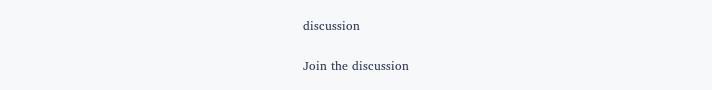discussion

Join the discussion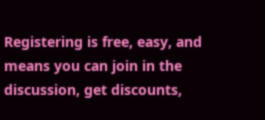Registering is free, easy, and means you can join in the discussion, get discounts,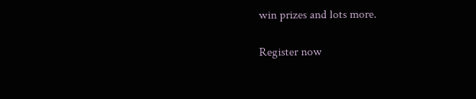win prizes and lots more.

Register now